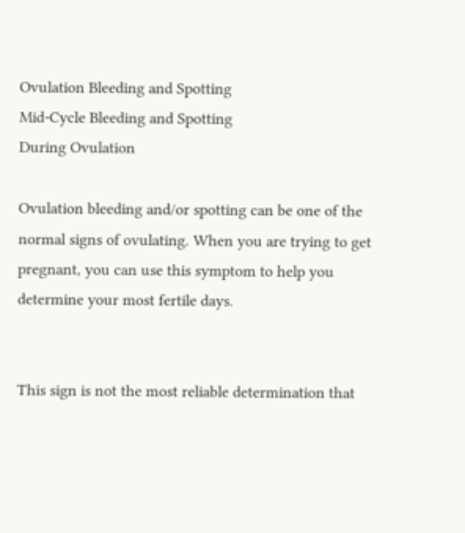Ovulation Bleeding and Spotting
Mid-Cycle Bleeding and Spotting
During Ovulation

Ovulation bleeding and/or spotting can be one of the normal signs of ovulating. When you are trying to get pregnant, you can use this symptom to help you determine your most fertile days.


This sign is not the most reliable determination that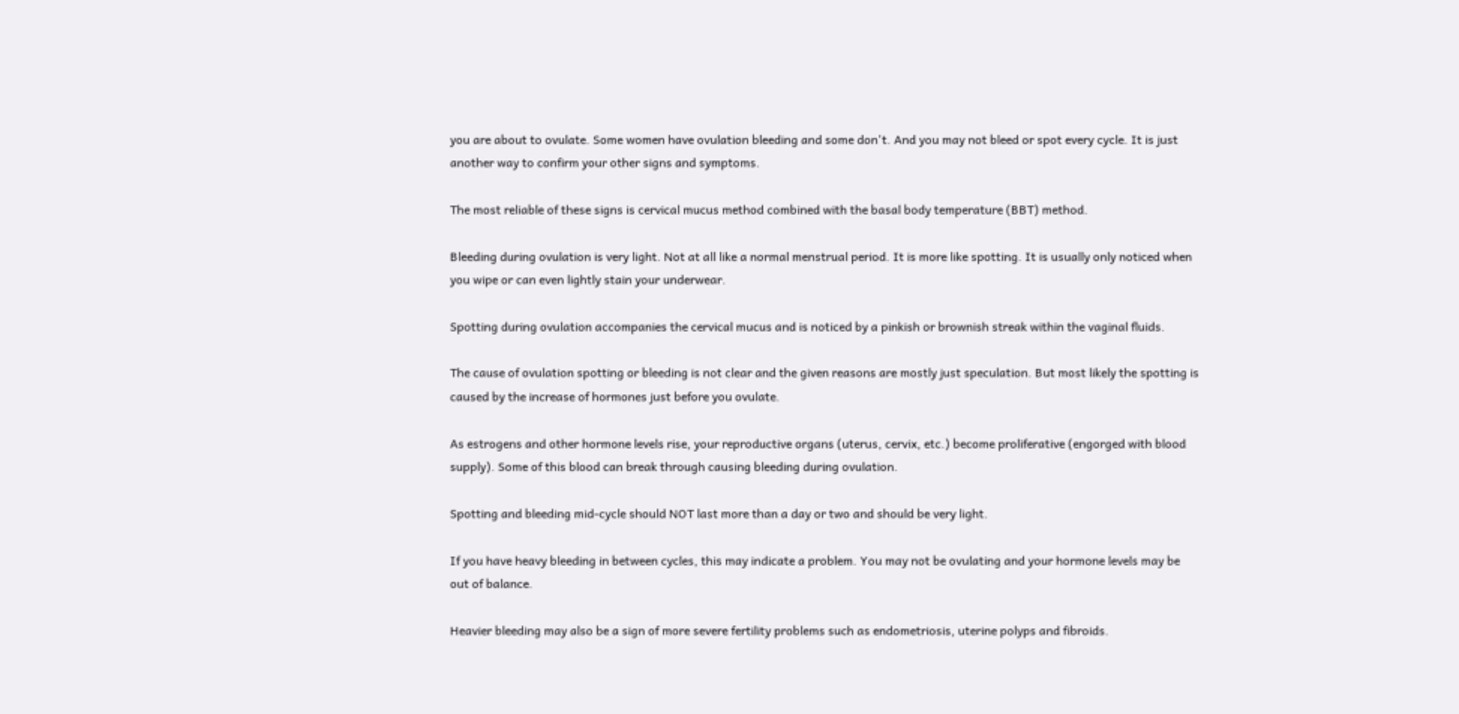you are about to ovulate. Some women have ovulation bleeding and some don't. And you may not bleed or spot every cycle. It is just another way to confirm your other signs and symptoms.

The most reliable of these signs is cervical mucus method combined with the basal body temperature (BBT) method.

Bleeding during ovulation is very light. Not at all like a normal menstrual period. It is more like spotting. It is usually only noticed when you wipe or can even lightly stain your underwear.

Spotting during ovulation accompanies the cervical mucus and is noticed by a pinkish or brownish streak within the vaginal fluids.

The cause of ovulation spotting or bleeding is not clear and the given reasons are mostly just speculation. But most likely the spotting is caused by the increase of hormones just before you ovulate.

As estrogens and other hormone levels rise, your reproductive organs (uterus, cervix, etc.) become proliferative (engorged with blood supply). Some of this blood can break through causing bleeding during ovulation.

Spotting and bleeding mid-cycle should NOT last more than a day or two and should be very light.

If you have heavy bleeding in between cycles, this may indicate a problem. You may not be ovulating and your hormone levels may be out of balance.

Heavier bleeding may also be a sign of more severe fertility problems such as endometriosis, uterine polyps and fibroids.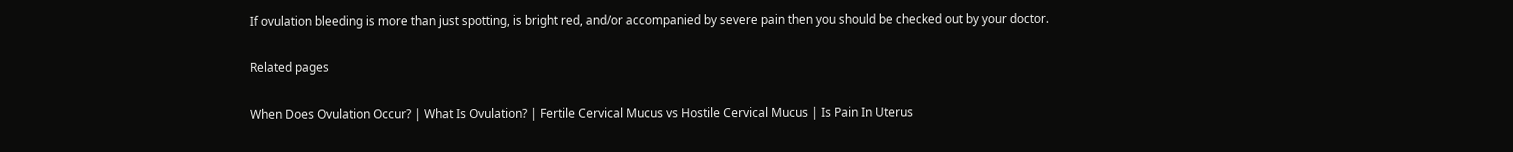If ovulation bleeding is more than just spotting, is bright red, and/or accompanied by severe pain then you should be checked out by your doctor.

Related pages

When Does Ovulation Occur? | What Is Ovulation? | Fertile Cervical Mucus vs Hostile Cervical Mucus | Is Pain In Uterus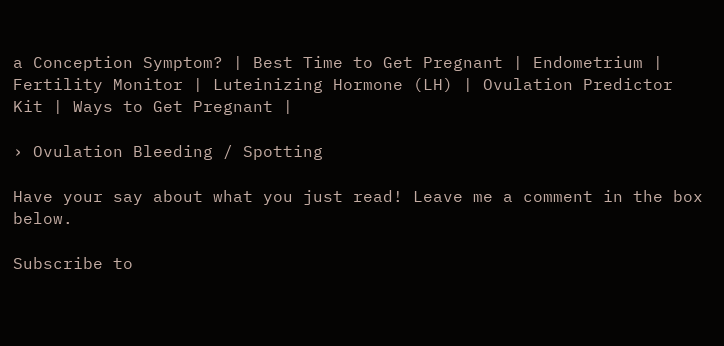a Conception Symptom? | Best Time to Get Pregnant | Endometrium | Fertility Monitor | Luteinizing Hormone (LH) | Ovulation Predictor Kit | Ways to Get Pregnant |

› Ovulation Bleeding / Spotting

Have your say about what you just read! Leave me a comment in the box below.

Subscribe to